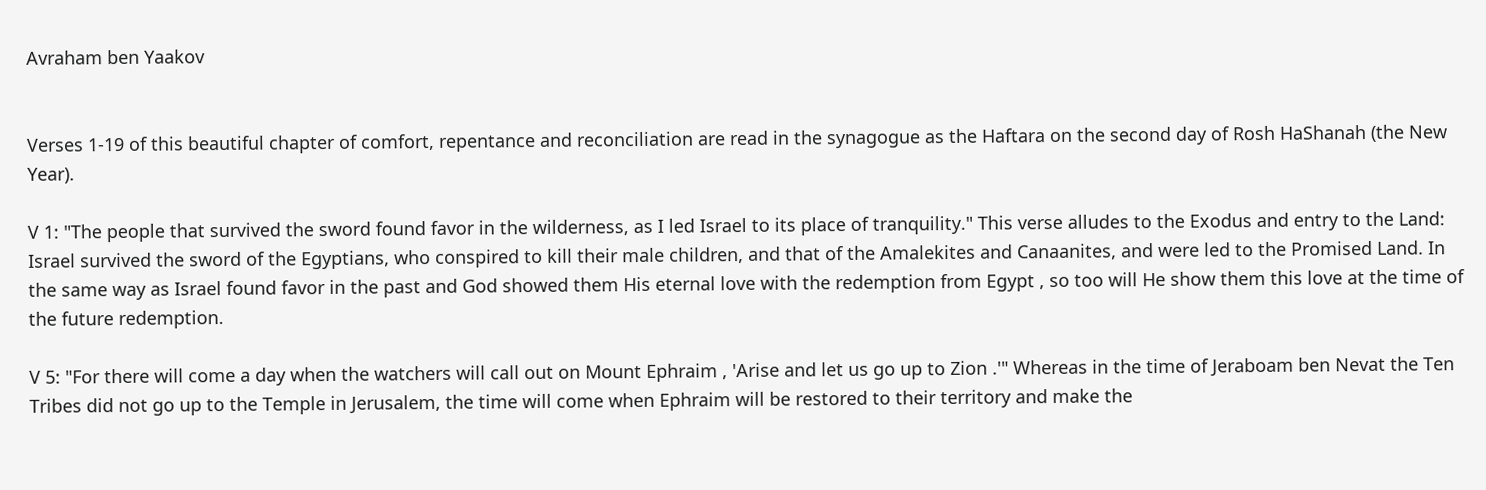Avraham ben Yaakov


Verses 1-19 of this beautiful chapter of comfort, repentance and reconciliation are read in the synagogue as the Haftara on the second day of Rosh HaShanah (the New Year).

V 1: "The people that survived the sword found favor in the wilderness, as I led Israel to its place of tranquility." This verse alludes to the Exodus and entry to the Land: Israel survived the sword of the Egyptians, who conspired to kill their male children, and that of the Amalekites and Canaanites, and were led to the Promised Land. In the same way as Israel found favor in the past and God showed them His eternal love with the redemption from Egypt , so too will He show them this love at the time of the future redemption.

V 5: "For there will come a day when the watchers will call out on Mount Ephraim , 'Arise and let us go up to Zion .'" Whereas in the time of Jeraboam ben Nevat the Ten Tribes did not go up to the Temple in Jerusalem, the time will come when Ephraim will be restored to their territory and make the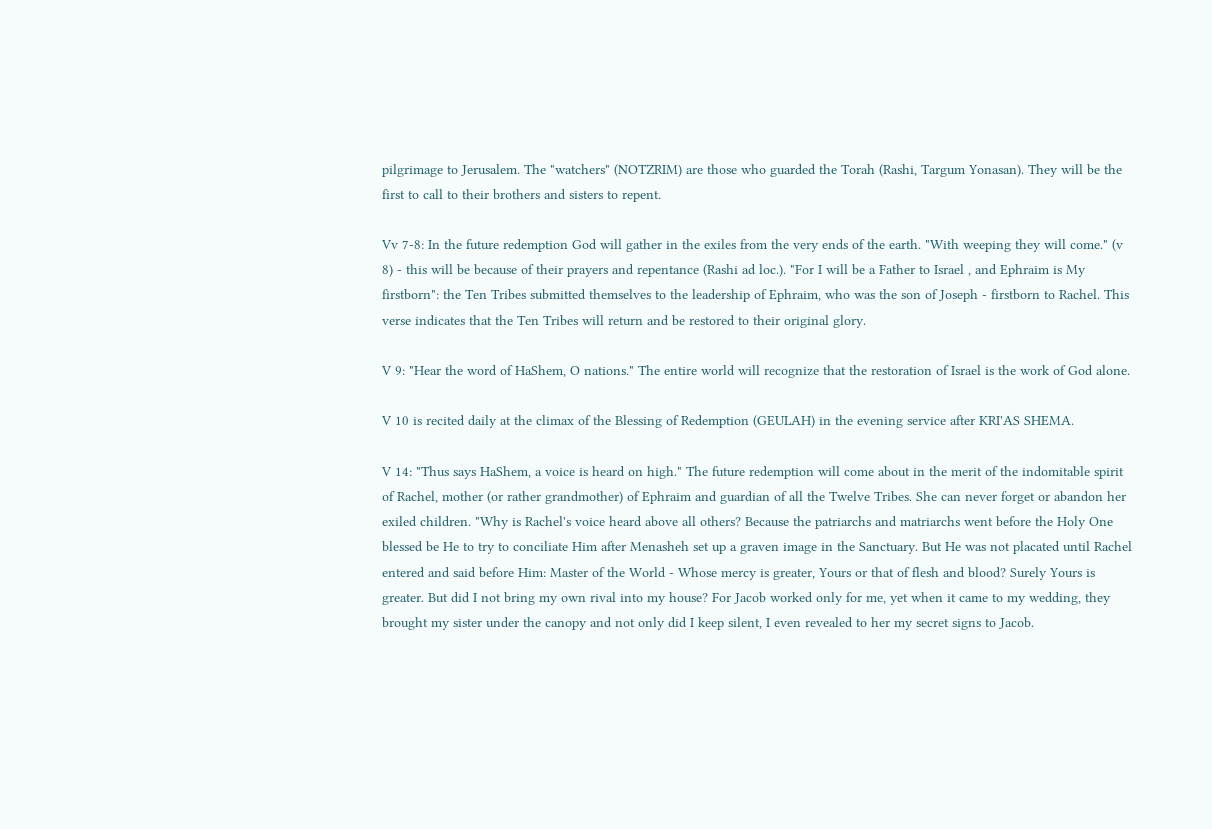pilgrimage to Jerusalem. The "watchers" (NOTZRIM) are those who guarded the Torah (Rashi, Targum Yonasan). They will be the first to call to their brothers and sisters to repent.

Vv 7-8: In the future redemption God will gather in the exiles from the very ends of the earth. "With weeping they will come." (v 8) - this will be because of their prayers and repentance (Rashi ad loc.). "For I will be a Father to Israel , and Ephraim is My firstborn": the Ten Tribes submitted themselves to the leadership of Ephraim, who was the son of Joseph - firstborn to Rachel. This verse indicates that the Ten Tribes will return and be restored to their original glory.

V 9: "Hear the word of HaShem, O nations." The entire world will recognize that the restoration of Israel is the work of God alone.

V 10 is recited daily at the climax of the Blessing of Redemption (GEULAH) in the evening service after KRI'AS SHEMA.

V 14: "Thus says HaShem, a voice is heard on high." The future redemption will come about in the merit of the indomitable spirit of Rachel, mother (or rather grandmother) of Ephraim and guardian of all the Twelve Tribes. She can never forget or abandon her exiled children. "Why is Rachel's voice heard above all others? Because the patriarchs and matriarchs went before the Holy One blessed be He to try to conciliate Him after Menasheh set up a graven image in the Sanctuary. But He was not placated until Rachel entered and said before Him: Master of the World - Whose mercy is greater, Yours or that of flesh and blood? Surely Yours is greater. But did I not bring my own rival into my house? For Jacob worked only for me, yet when it came to my wedding, they brought my sister under the canopy and not only did I keep silent, I even revealed to her my secret signs to Jacob.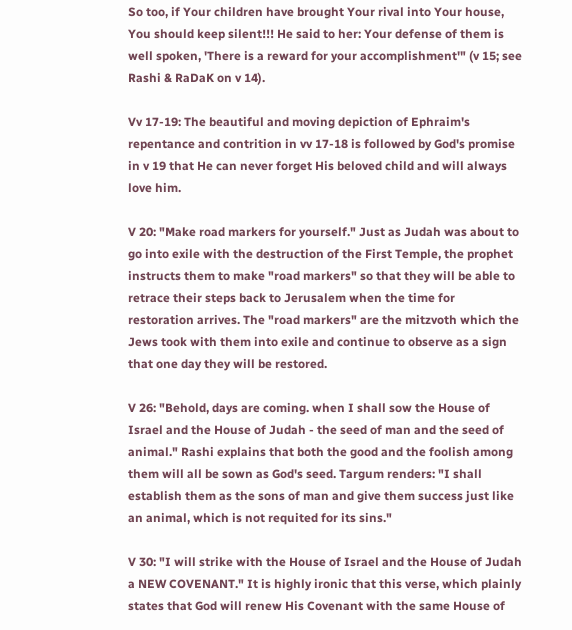So too, if Your children have brought Your rival into Your house, You should keep silent!!! He said to her: Your defense of them is well spoken, 'There is a reward for your accomplishment'" (v 15; see Rashi & RaDaK on v 14).

Vv 17-19: The beautiful and moving depiction of Ephraim's repentance and contrition in vv 17-18 is followed by God's promise in v 19 that He can never forget His beloved child and will always love him.

V 20: "Make road markers for yourself." Just as Judah was about to go into exile with the destruction of the First Temple, the prophet instructs them to make "road markers" so that they will be able to retrace their steps back to Jerusalem when the time for restoration arrives. The "road markers" are the mitzvoth which the Jews took with them into exile and continue to observe as a sign that one day they will be restored.

V 26: "Behold, days are coming. when I shall sow the House of Israel and the House of Judah - the seed of man and the seed of animal." Rashi explains that both the good and the foolish among them will all be sown as God's seed. Targum renders: "I shall establish them as the sons of man and give them success just like an animal, which is not requited for its sins."

V 30: "I will strike with the House of Israel and the House of Judah a NEW COVENANT." It is highly ironic that this verse, which plainly states that God will renew His Covenant with the same House of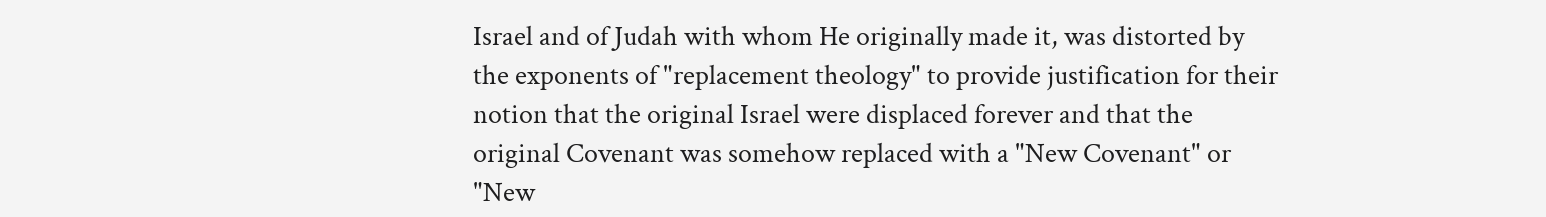Israel and of Judah with whom He originally made it, was distorted by the exponents of "replacement theology" to provide justification for their notion that the original Israel were displaced forever and that the original Covenant was somehow replaced with a "New Covenant" or "New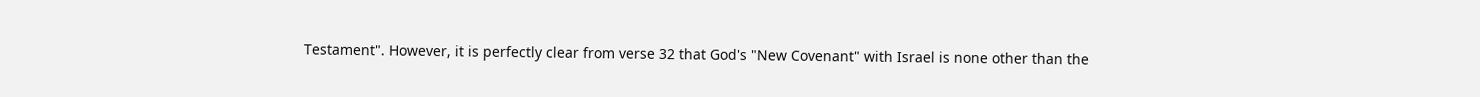Testament". However, it is perfectly clear from verse 32 that God's "New Covenant" with Israel is none other than the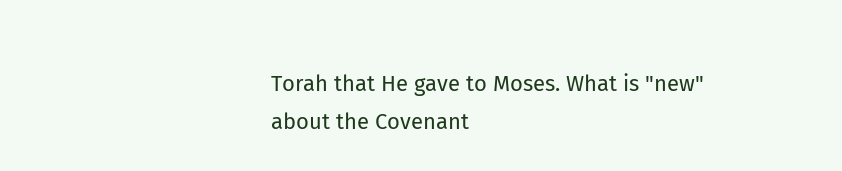Torah that He gave to Moses. What is "new" about the Covenant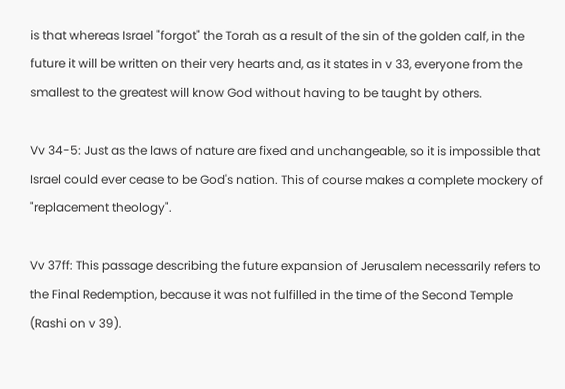is that whereas Israel "forgot" the Torah as a result of the sin of the golden calf, in the future it will be written on their very hearts and, as it states in v 33, everyone from the smallest to the greatest will know God without having to be taught by others.

Vv 34-5: Just as the laws of nature are fixed and unchangeable, so it is impossible that Israel could ever cease to be God's nation. This of course makes a complete mockery of "replacement theology".

Vv 37ff: This passage describing the future expansion of Jerusalem necessarily refers to the Final Redemption, because it was not fulfilled in the time of the Second Temple (Rashi on v 39).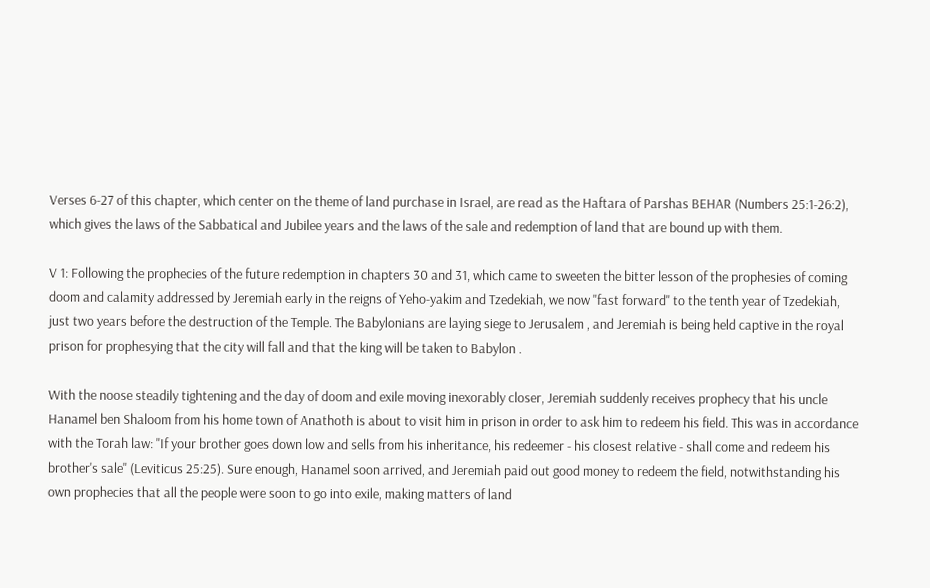Verses 6-27 of this chapter, which center on the theme of land purchase in Israel, are read as the Haftara of Parshas BEHAR (Numbers 25:1-26:2), which gives the laws of the Sabbatical and Jubilee years and the laws of the sale and redemption of land that are bound up with them.

V 1: Following the prophecies of the future redemption in chapters 30 and 31, which came to sweeten the bitter lesson of the prophesies of coming doom and calamity addressed by Jeremiah early in the reigns of Yeho-yakim and Tzedekiah, we now "fast forward" to the tenth year of Tzedekiah, just two years before the destruction of the Temple. The Babylonians are laying siege to Jerusalem , and Jeremiah is being held captive in the royal prison for prophesying that the city will fall and that the king will be taken to Babylon .

With the noose steadily tightening and the day of doom and exile moving inexorably closer, Jeremiah suddenly receives prophecy that his uncle Hanamel ben Shaloom from his home town of Anathoth is about to visit him in prison in order to ask him to redeem his field. This was in accordance with the Torah law: "If your brother goes down low and sells from his inheritance, his redeemer - his closest relative - shall come and redeem his brother's sale" (Leviticus 25:25). Sure enough, Hanamel soon arrived, and Jeremiah paid out good money to redeem the field, notwithstanding his own prophecies that all the people were soon to go into exile, making matters of land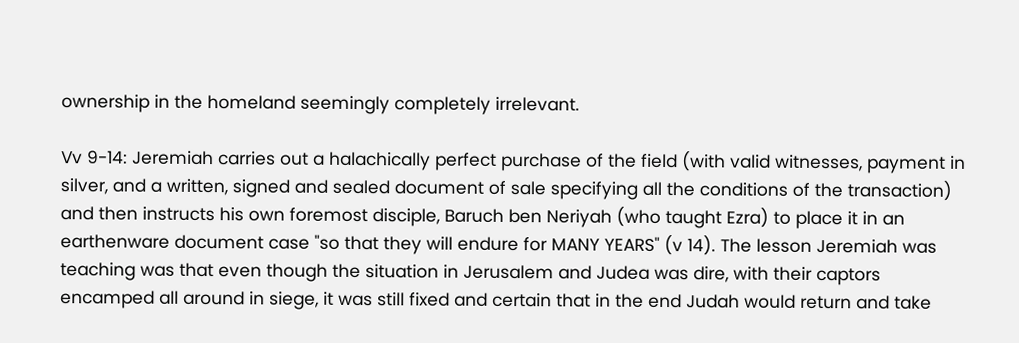ownership in the homeland seemingly completely irrelevant.

Vv 9-14: Jeremiah carries out a halachically perfect purchase of the field (with valid witnesses, payment in silver, and a written, signed and sealed document of sale specifying all the conditions of the transaction) and then instructs his own foremost disciple, Baruch ben Neriyah (who taught Ezra) to place it in an earthenware document case "so that they will endure for MANY YEARS" (v 14). The lesson Jeremiah was teaching was that even though the situation in Jerusalem and Judea was dire, with their captors encamped all around in siege, it was still fixed and certain that in the end Judah would return and take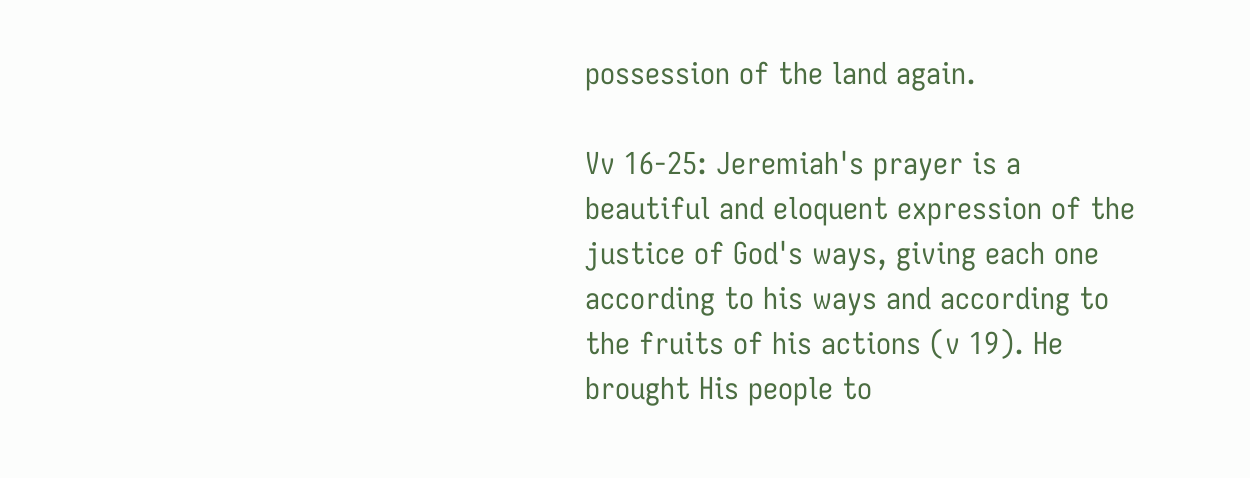possession of the land again.

Vv 16-25: Jeremiah's prayer is a beautiful and eloquent expression of the justice of God's ways, giving each one according to his ways and according to the fruits of his actions (v 19). He brought His people to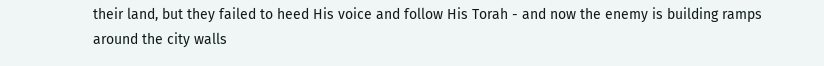their land, but they failed to heed His voice and follow His Torah - and now the enemy is building ramps around the city walls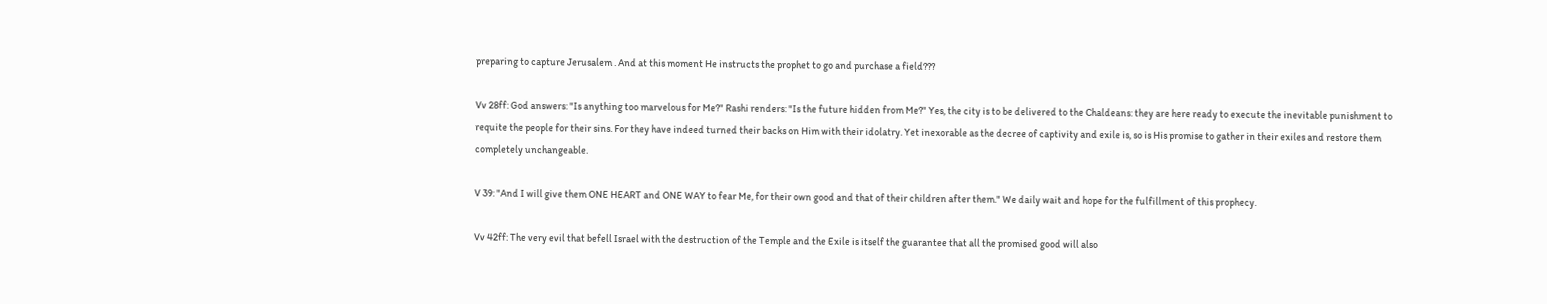preparing to capture Jerusalem . And at this moment He instructs the prophet to go and purchase a field???

Vv 28ff: God answers: "Is anything too marvelous for Me?" Rashi renders: "Is the future hidden from Me?" Yes, the city is to be delivered to the Chaldeans: they are here ready to execute the inevitable punishment to requite the people for their sins. For they have indeed turned their backs on Him with their idolatry. Yet inexorable as the decree of captivity and exile is, so is His promise to gather in their exiles and restore them completely unchangeable.

V 39: "And I will give them ONE HEART and ONE WAY to fear Me, for their own good and that of their children after them." We daily wait and hope for the fulfillment of this prophecy.

Vv 42ff: The very evil that befell Israel with the destruction of the Temple and the Exile is itself the guarantee that all the promised good will also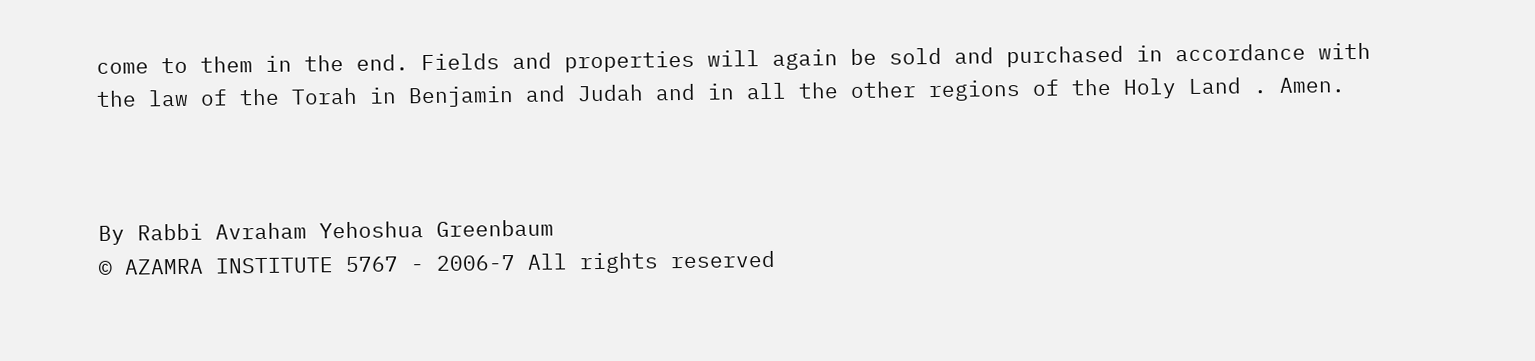come to them in the end. Fields and properties will again be sold and purchased in accordance with the law of the Torah in Benjamin and Judah and in all the other regions of the Holy Land . Amen.



By Rabbi Avraham Yehoshua Greenbaum
© AZAMRA INSTITUTE 5767 - 2006-7 All rights reserved